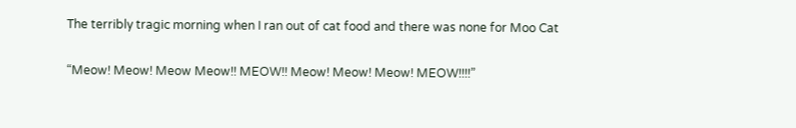The terribly tragic morning when I ran out of cat food and there was none for Moo Cat

“Meow! Meow! Meow Meow!! MEOW!! Meow! Meow! Meow! MEOW!!!!”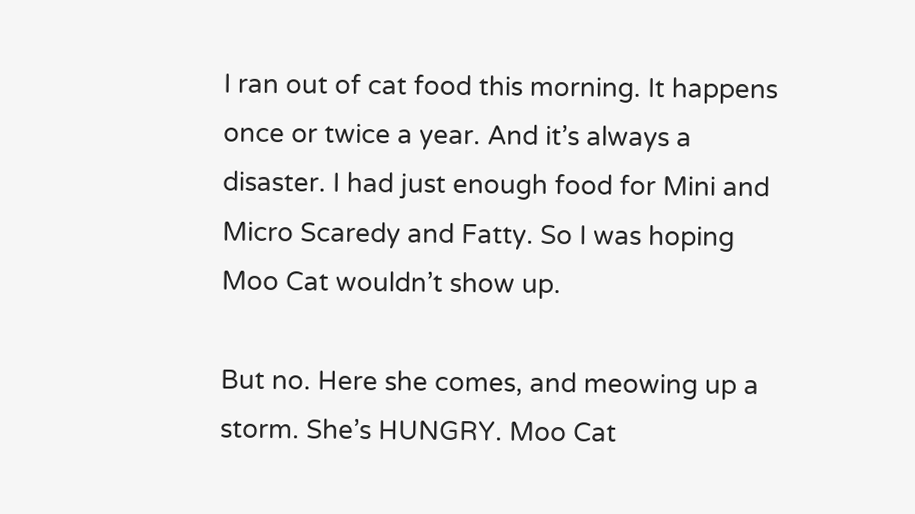I ran out of cat food this morning. It happens once or twice a year. And it’s always a disaster. I had just enough food for Mini and Micro Scaredy and Fatty. So I was hoping Moo Cat wouldn’t show up.

But no. Here she comes, and meowing up a storm. She’s HUNGRY. Moo Cat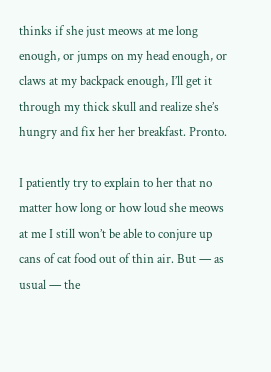thinks if she just meows at me long enough, or jumps on my head enough, or claws at my backpack enough, I’ll get it through my thick skull and realize she’s hungry and fix her her breakfast. Pronto.

I patiently try to explain to her that no matter how long or how loud she meows at me I still won’t be able to conjure up cans of cat food out of thin air. But — as usual — the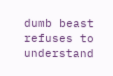dumb beast refuses to understand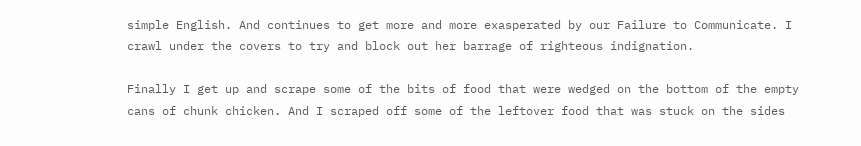simple English. And continues to get more and more exasperated by our Failure to Communicate. I crawl under the covers to try and block out her barrage of righteous indignation.

Finally I get up and scrape some of the bits of food that were wedged on the bottom of the empty cans of chunk chicken. And I scraped off some of the leftover food that was stuck on the sides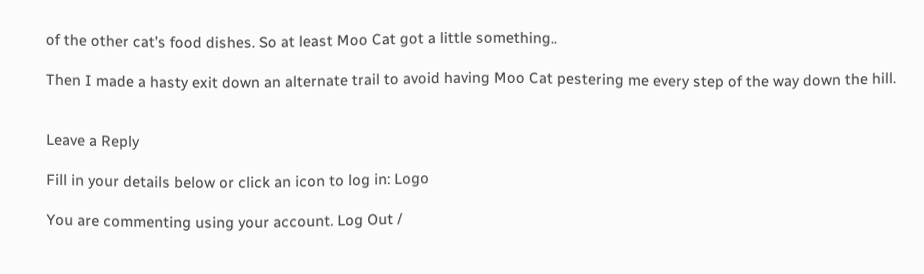of the other cat’s food dishes. So at least Moo Cat got a little something..

Then I made a hasty exit down an alternate trail to avoid having Moo Cat pestering me every step of the way down the hill.


Leave a Reply

Fill in your details below or click an icon to log in: Logo

You are commenting using your account. Log Out /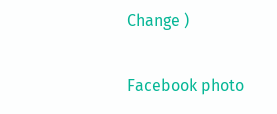Change )

Facebook photo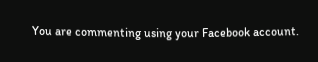You are commenting using your Facebook account.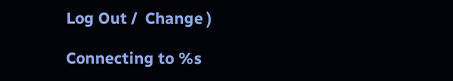Log Out /  Change )

Connecting to %s